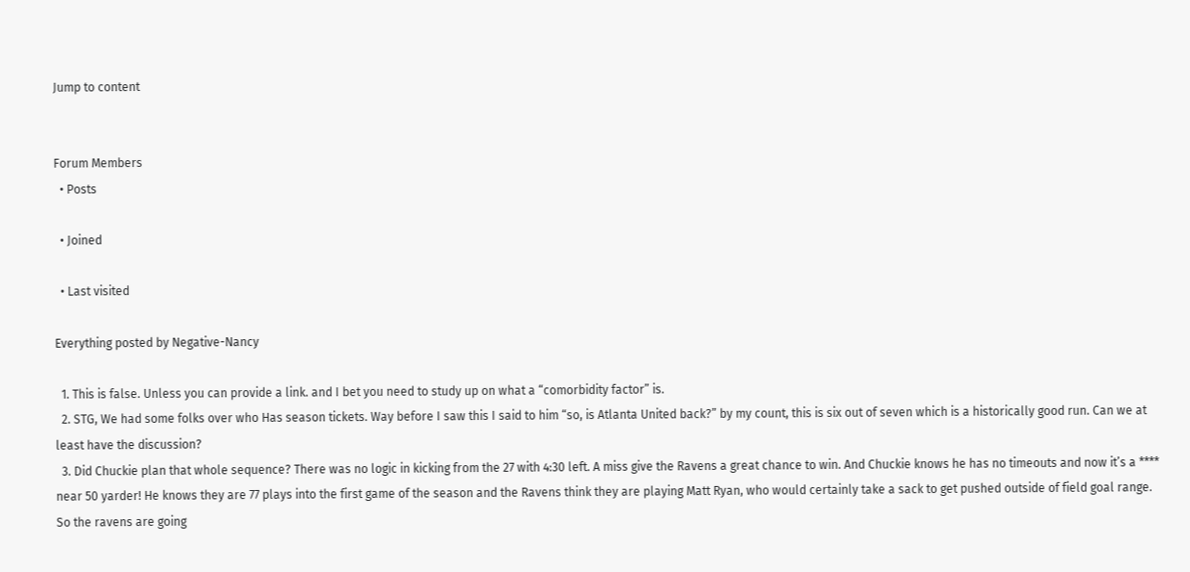Jump to content


Forum Members
  • Posts

  • Joined

  • Last visited

Everything posted by Negative-Nancy

  1. This is false. Unless you can provide a link. and I bet you need to study up on what a “comorbidity factor” is.
  2. STG, We had some folks over who Has season tickets. Way before I saw this I said to him “so, is Atlanta United back?” by my count, this is six out of seven which is a historically good run. Can we at least have the discussion?
  3. Did Chuckie plan that whole sequence? There was no logic in kicking from the 27 with 4:30 left. A miss give the Ravens a great chance to win. And Chuckie knows he has no timeouts and now it’s a **** near 50 yarder! He knows they are 77 plays into the first game of the season and the Ravens think they are playing Matt Ryan, who would certainly take a sack to get pushed outside of field goal range. So the ravens are going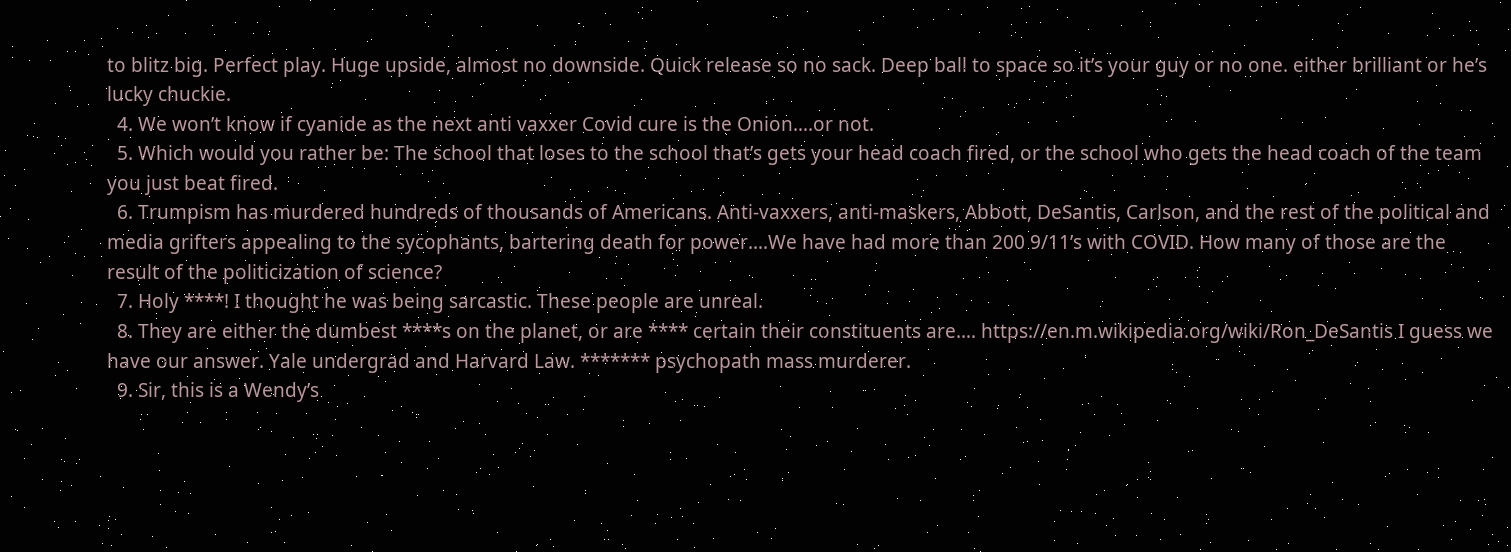to blitz big. Perfect play. Huge upside, almost no downside. Quick release so no sack. Deep ball to space so it’s your guy or no one. either brilliant or he’s lucky chuckie.
  4. We won’t know if cyanide as the next anti vaxxer Covid cure is the Onion….or not.
  5. Which would you rather be: The school that loses to the school that’s gets your head coach fired, or the school who gets the head coach of the team you just beat fired.
  6. Trumpism has murdered hundreds of thousands of Americans. Anti-vaxxers, anti-maskers, Abbott, DeSantis, Carlson, and the rest of the political and media grifters appealing to the sycophants, bartering death for power….We have had more than 200 9/11’s with COVID. How many of those are the result of the politicization of science?
  7. Holy ****! I thought he was being sarcastic. These people are unreal.
  8. They are either the dumbest ****s on the planet, or are **** certain their constituents are…. https://en.m.wikipedia.org/wiki/Ron_DeSantis I guess we have our answer. Yale undergrad and Harvard Law. ******* psychopath mass murderer.
  9. Sir, this is a Wendy’s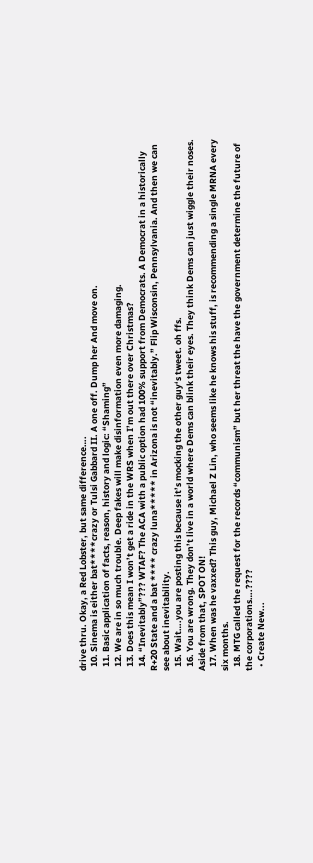drive thru. Okay, a Red Lobster, but same difference….
  10. Sinema is either bat****crazy or Tulsi Gabbard II. A one off. Dump her And move on.
  11. Basic application of facts, reason, history and logic: “Shaming”
  12. We are in so much trouble. Deep fakes will make disinformation even more damaging.
  13. Does this mean I won’t get a ride in the WRS when I’m out there over Christmas?
  14. “Inevitably”??? WTAF? The ACA with a public option had 100% support from Democrats. A Democrat in a historically R+20 State and a bat **** crazy luna***** in Arizona is not “inevitably.” Flip Wisconsin, Pennsylvania. And then we can see about inevitability.
  15. Wait….you are posting this because it’s mocking the other guy‘s tweet. oh ffs.
  16. You are wrong. They don’t live in a world where Dems can blink their eyes. They think Dems can just wiggle their noses. Aside from that, SPOT ON!
  17. When was he vaxxed? This guy, Michael Z Lin, who seems like he knows his stuff, is recommending a single MRNA every six months.
  18. MTG called the request for the records “communism” but her threat the have the government determine the future of the corporations….????
  • Create New...